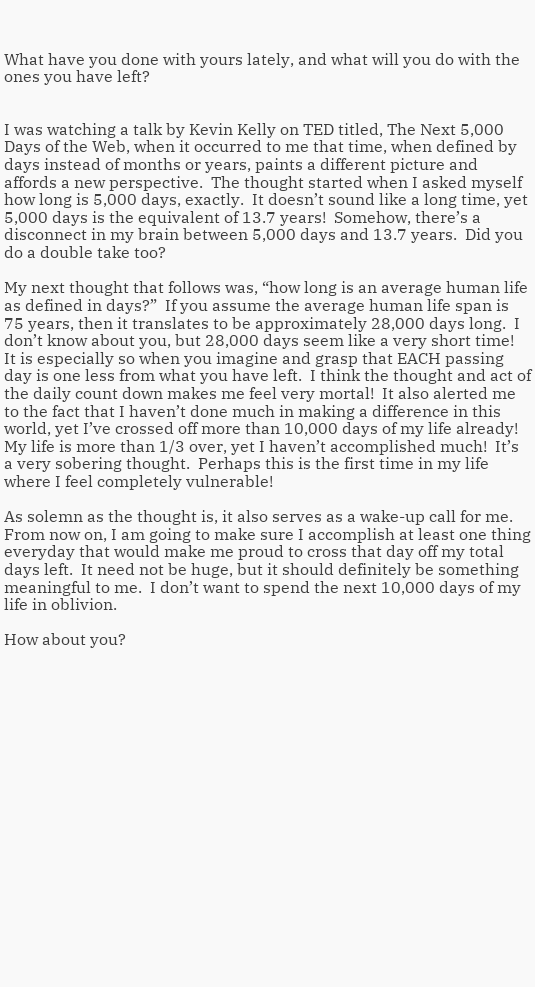What have you done with yours lately, and what will you do with the ones you have left?


I was watching a talk by Kevin Kelly on TED titled, The Next 5,000 Days of the Web, when it occurred to me that time, when defined by days instead of months or years, paints a different picture and affords a new perspective.  The thought started when I asked myself how long is 5,000 days, exactly.  It doesn’t sound like a long time, yet 5,000 days is the equivalent of 13.7 years!  Somehow, there’s a disconnect in my brain between 5,000 days and 13.7 years.  Did you do a double take too?

My next thought that follows was, “how long is an average human life as defined in days?”  If you assume the average human life span is 75 years, then it translates to be approximately 28,000 days long.  I don’t know about you, but 28,000 days seem like a very short time!  It is especially so when you imagine and grasp that EACH passing day is one less from what you have left.  I think the thought and act of the daily count down makes me feel very mortal!  It also alerted me to the fact that I haven’t done much in making a difference in this world, yet I’ve crossed off more than 10,000 days of my life already!  My life is more than 1/3 over, yet I haven’t accomplished much!  It’s a very sobering thought.  Perhaps this is the first time in my life where I feel completely vulnerable!

As solemn as the thought is, it also serves as a wake-up call for me.  From now on, I am going to make sure I accomplish at least one thing everyday that would make me proud to cross that day off my total days left.  It need not be huge, but it should definitely be something meaningful to me.  I don’t want to spend the next 10,000 days of my life in oblivion.

How about you?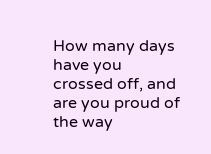How many days have you crossed off, and are you proud of the way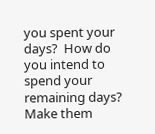you spent your days?  How do you intend to spend your remaining days?  Make them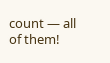count — all of them!